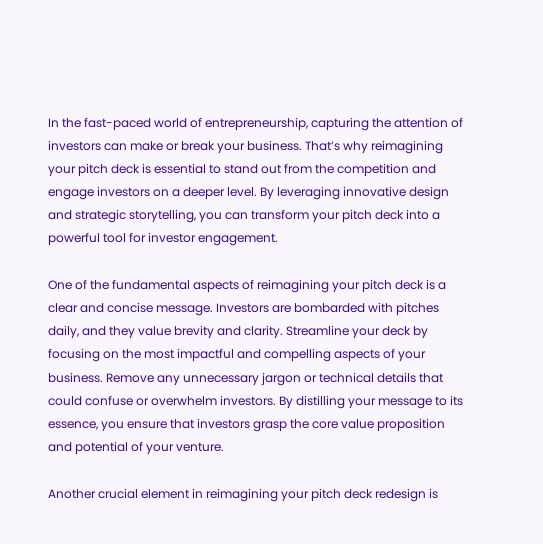In the fast-paced world of entrepreneurship, capturing the attention of investors can make or break your business. That’s why reimagining your pitch deck is essential to stand out from the competition and engage investors on a deeper level. By leveraging innovative design and strategic storytelling, you can transform your pitch deck into a powerful tool for investor engagement.

One of the fundamental aspects of reimagining your pitch deck is a clear and concise message. Investors are bombarded with pitches daily, and they value brevity and clarity. Streamline your deck by focusing on the most impactful and compelling aspects of your business. Remove any unnecessary jargon or technical details that could confuse or overwhelm investors. By distilling your message to its essence, you ensure that investors grasp the core value proposition and potential of your venture.

Another crucial element in reimagining your pitch deck redesign is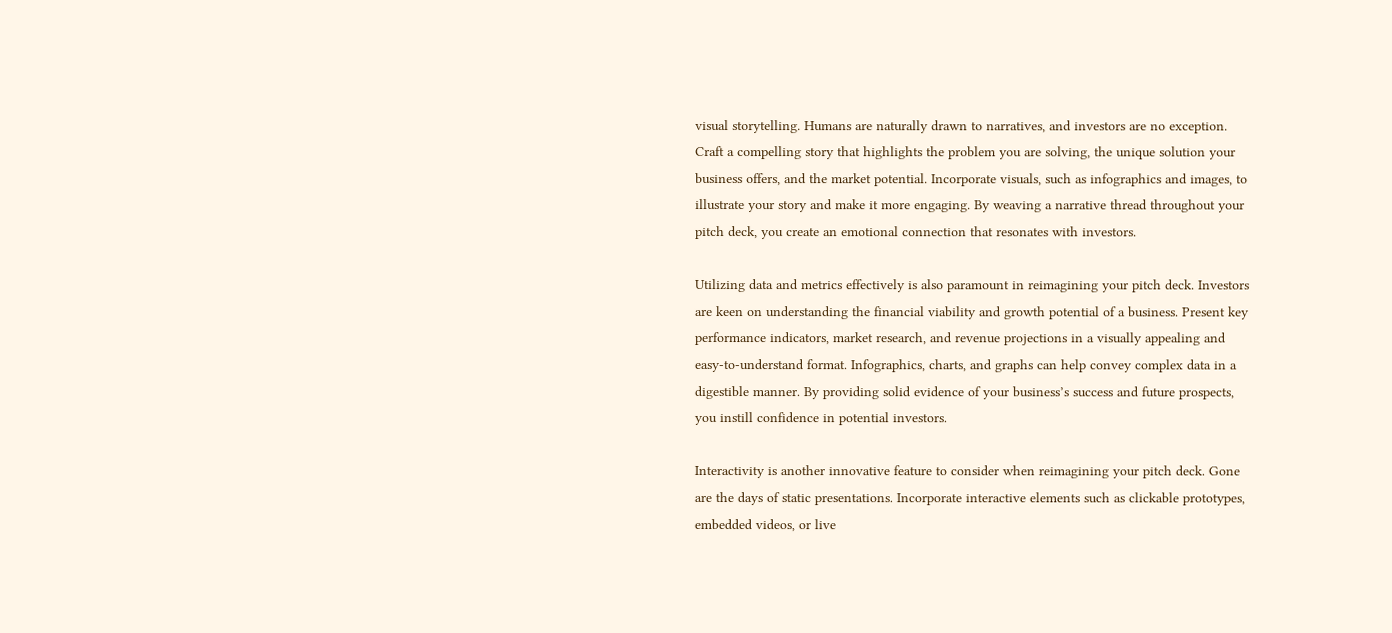visual storytelling. Humans are naturally drawn to narratives, and investors are no exception. Craft a compelling story that highlights the problem you are solving, the unique solution your business offers, and the market potential. Incorporate visuals, such as infographics and images, to illustrate your story and make it more engaging. By weaving a narrative thread throughout your pitch deck, you create an emotional connection that resonates with investors.

Utilizing data and metrics effectively is also paramount in reimagining your pitch deck. Investors are keen on understanding the financial viability and growth potential of a business. Present key performance indicators, market research, and revenue projections in a visually appealing and easy-to-understand format. Infographics, charts, and graphs can help convey complex data in a digestible manner. By providing solid evidence of your business’s success and future prospects, you instill confidence in potential investors.

Interactivity is another innovative feature to consider when reimagining your pitch deck. Gone are the days of static presentations. Incorporate interactive elements such as clickable prototypes, embedded videos, or live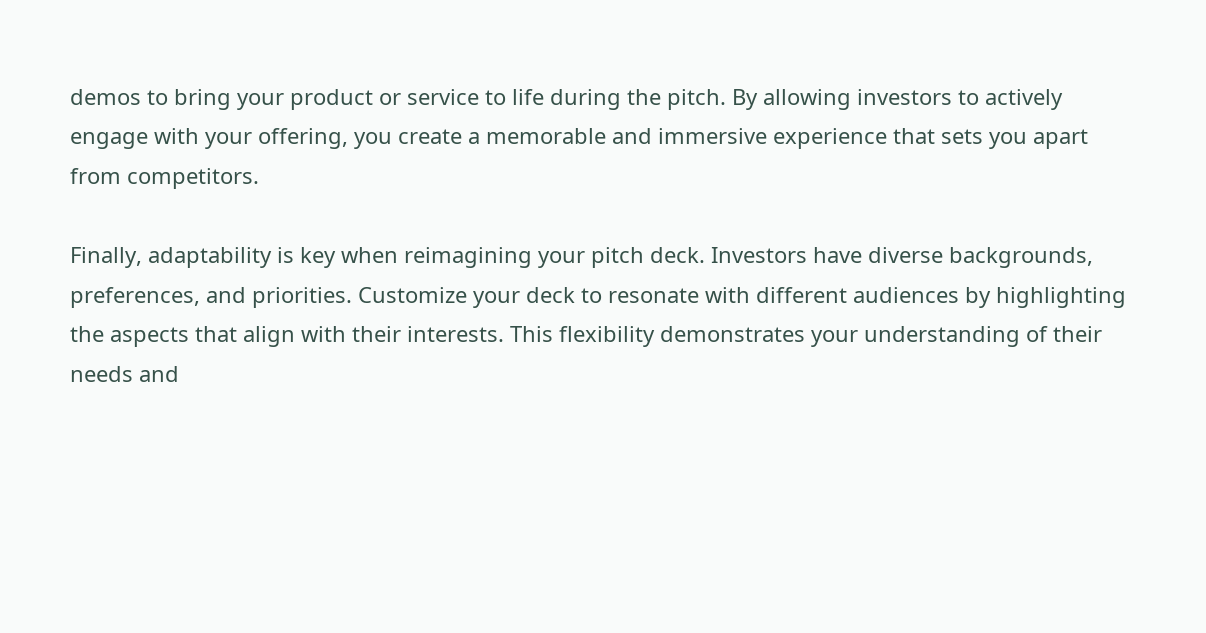demos to bring your product or service to life during the pitch. By allowing investors to actively engage with your offering, you create a memorable and immersive experience that sets you apart from competitors.

Finally, adaptability is key when reimagining your pitch deck. Investors have diverse backgrounds, preferences, and priorities. Customize your deck to resonate with different audiences by highlighting the aspects that align with their interests. This flexibility demonstrates your understanding of their needs and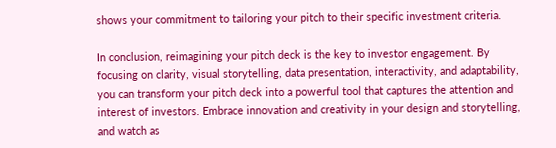shows your commitment to tailoring your pitch to their specific investment criteria.

In conclusion, reimagining your pitch deck is the key to investor engagement. By focusing on clarity, visual storytelling, data presentation, interactivity, and adaptability, you can transform your pitch deck into a powerful tool that captures the attention and interest of investors. Embrace innovation and creativity in your design and storytelling, and watch as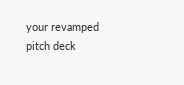your revamped pitch deck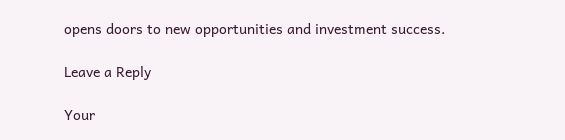opens doors to new opportunities and investment success.

Leave a Reply

Your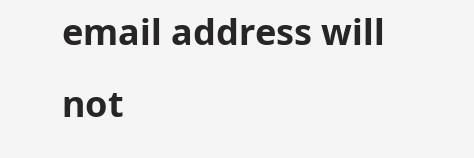email address will not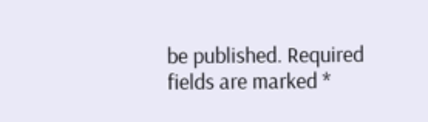be published. Required fields are marked *